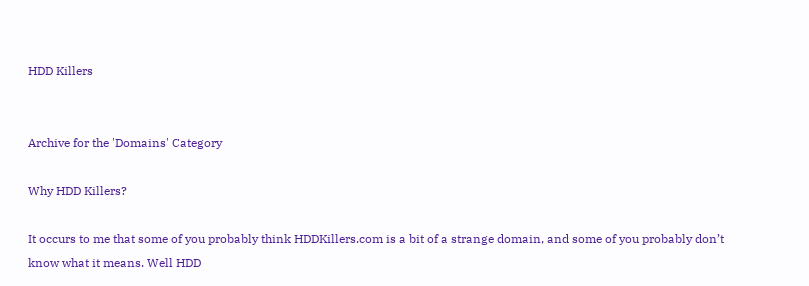HDD Killers


Archive for the 'Domains' Category

Why HDD Killers?

It occurs to me that some of you probably think HDDKillers.com is a bit of a strange domain, and some of you probably don’t know what it means. Well HDD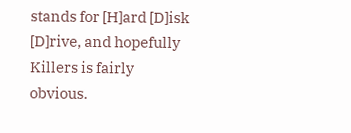stands for [H]ard [D]isk [D]rive, and hopefully Killers is fairly obvious.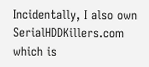Incidentally, I also own SerialHDDKillers.com which is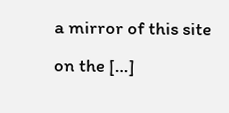a mirror of this site on the […]